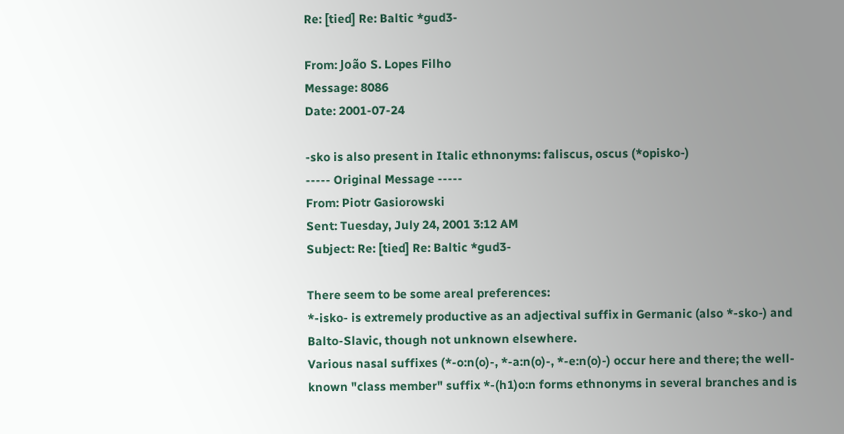Re: [tied] Re: Baltic *gud3-

From: João S. Lopes Filho
Message: 8086
Date: 2001-07-24

-sko is also present in Italic ethnonyms: faliscus, oscus (*opisko-)
----- Original Message -----
From: Piotr Gasiorowski
Sent: Tuesday, July 24, 2001 3:12 AM
Subject: Re: [tied] Re: Baltic *gud3-

There seem to be some areal preferences:
*-isko- is extremely productive as an adjectival suffix in Germanic (also *-sko-) and Balto-Slavic, though not unknown elsewhere.
Various nasal suffixes (*-o:n(o)-, *-a:n(o)-, *-e:n(o)-) occur here and there; the well-known "class member" suffix *-(h1)o:n forms ethnonyms in several branches and is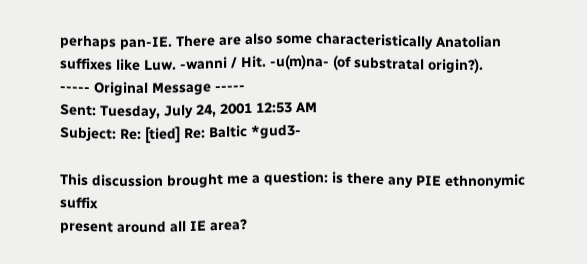perhaps pan-IE. There are also some characteristically Anatolian suffixes like Luw. -wanni / Hit. -u(m)na- (of substratal origin?).
----- Original Message -----
Sent: Tuesday, July 24, 2001 12:53 AM
Subject: Re: [tied] Re: Baltic *gud3-

This discussion brought me a question: is there any PIE ethnonymic suffix
present around all IE area?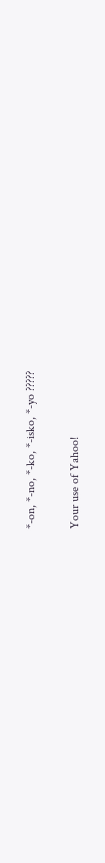*-on, *-no, *-ko, *-isko, *-yo ?????

Your use of Yahoo!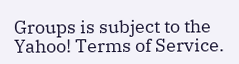Groups is subject to the Yahoo! Terms of Service.